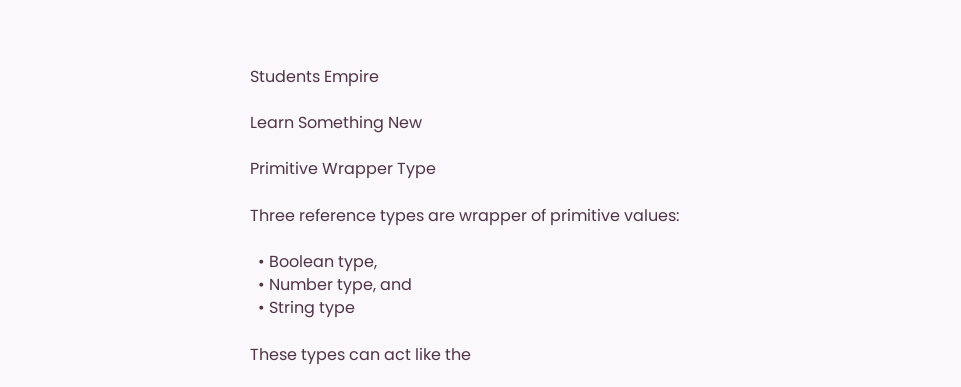Students Empire

Learn Something New

Primitive Wrapper Type

Three reference types are wrapper of primitive values:

  • Boolean type,
  • Number type, and
  • String type

These types can act like the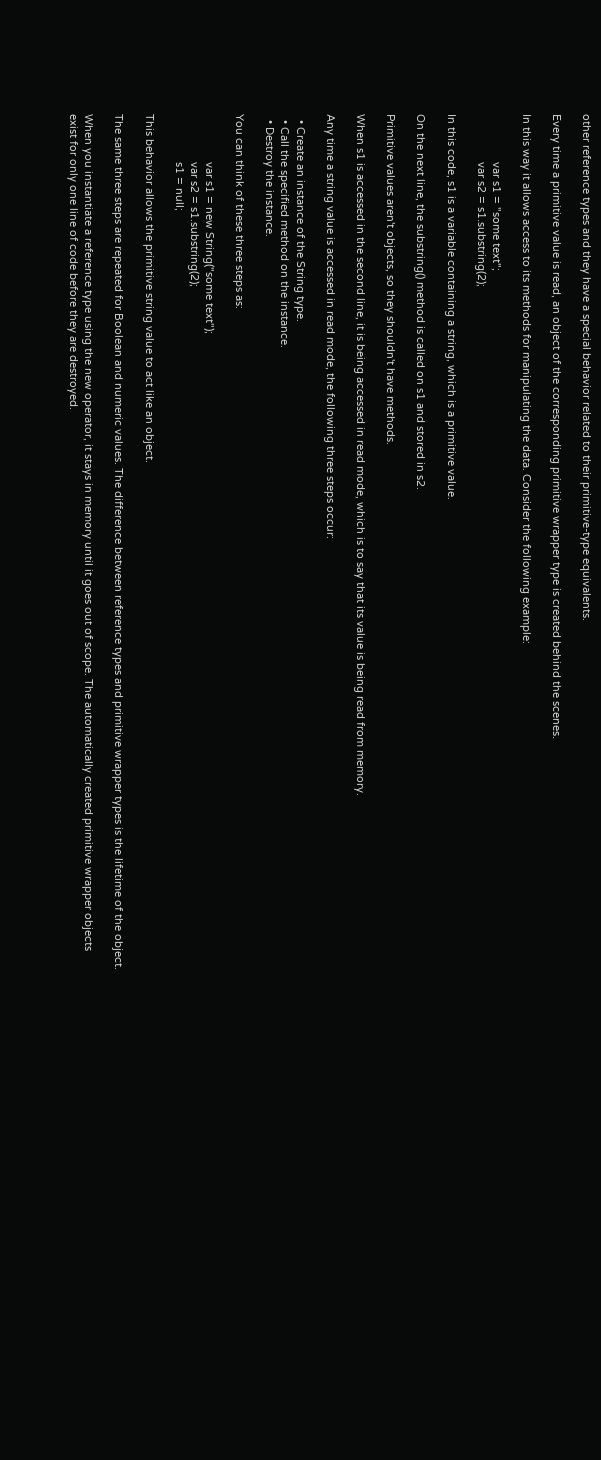other reference types and they have a special behavior related to their primitive-type equivalents.

Every time a primitive value is read, an object of the corresponding primitive wrapper type is created behind the scenes.

In this way it allows access to its methods for manipulating the data. Consider the following example:

                var s1 = "some text";
                var s2 = s1.substring(2);

In this code, s1 is a variable containing a string, which is a primitive value.

On the next line, the substring() method is called on s1 and stored in s2.

Primitive values aren't objects, so they shouldn't have methods.

When s1 is accessed in the second line, it is being accessed in read mode, which is to say that its value is being read from memory.

Any time a string value is accessed in read mode, the following three steps occur:

  • Create an instance of the String type.
  • Call the specified method on the instance.
  • Destroy the instance.

You can think of these three steps as:

                var s1 = new String("some text");
                var s2 = s1.substring(2);
                s1 = null;

This behavior allows the primitive string value to act like an object.

The same three steps are repeated for Boolean and numeric values. The difference between reference types and primitive wrapper types is the lifetime of the object.

When you instantiate a reference type using the new operator, it stays in memory until it goes out of scope. The automatically created primitive wrapper objects exist for only one line of code before they are destroyed.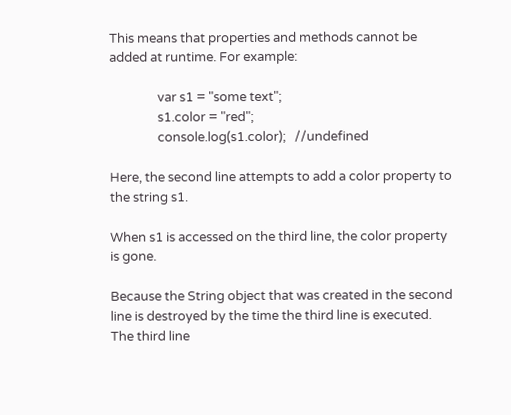This means that properties and methods cannot be added at runtime. For example:

                var s1 = "some text";
                s1.color = "red";
                console.log(s1.color);   //undefined

Here, the second line attempts to add a color property to the string s1.

When s1 is accessed on the third line, the color property is gone.

Because the String object that was created in the second line is destroyed by the time the third line is executed. The third line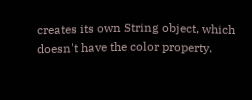creates its own String object, which doesn't have the color property.